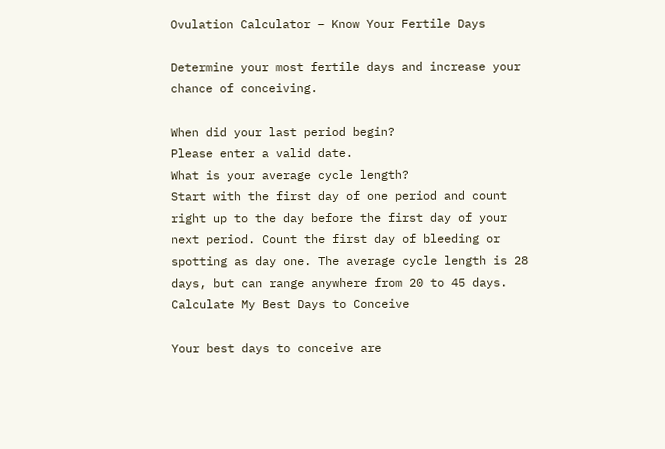Ovulation Calculator – Know Your Fertile Days

Determine your most fertile days and increase your chance of conceiving.

When did your last period begin?
Please enter a valid date.
What is your average cycle length?
Start with the first day of one period and count right up to the day before the first day of your next period. Count the first day of bleeding or spotting as day one. The average cycle length is 28 days, but can range anywhere from 20 to 45 days.
Calculate My Best Days to Conceive

Your best days to conceive are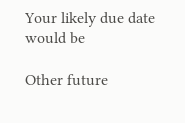Your likely due date would be

Other future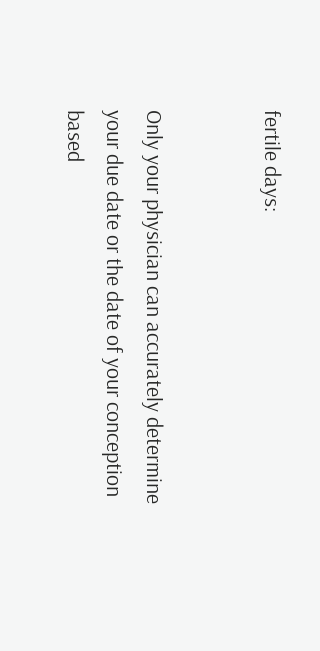fertile days:


Only your physician can accurately determine your due date or the date of your conception based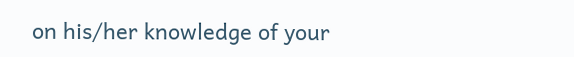on his/her knowledge of your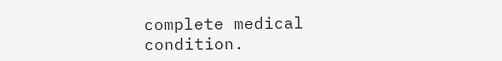complete medical condition.